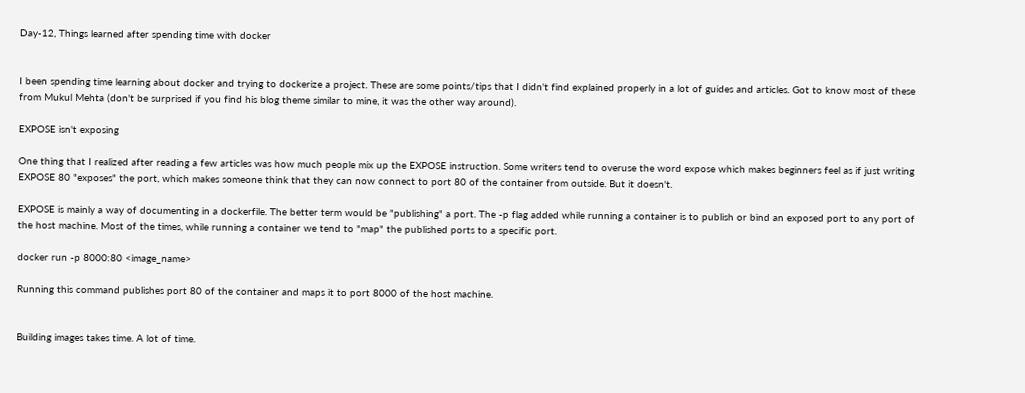Day-12, Things learned after spending time with docker


I been spending time learning about docker and trying to dockerize a project. These are some points/tips that I didn't find explained properly in a lot of guides and articles. Got to know most of these from Mukul Mehta (don't be surprised if you find his blog theme similar to mine, it was the other way around).

EXPOSE isn't exposing

One thing that I realized after reading a few articles was how much people mix up the EXPOSE instruction. Some writers tend to overuse the word expose which makes beginners feel as if just writing EXPOSE 80 "exposes" the port, which makes someone think that they can now connect to port 80 of the container from outside. But it doesn't.

EXPOSE is mainly a way of documenting in a dockerfile. The better term would be "publishing" a port. The -p flag added while running a container is to publish or bind an exposed port to any port of the host machine. Most of the times, while running a container we tend to "map" the published ports to a specific port.

docker run -p 8000:80 <image_name>

Running this command publishes port 80 of the container and maps it to port 8000 of the host machine.


Building images takes time. A lot of time.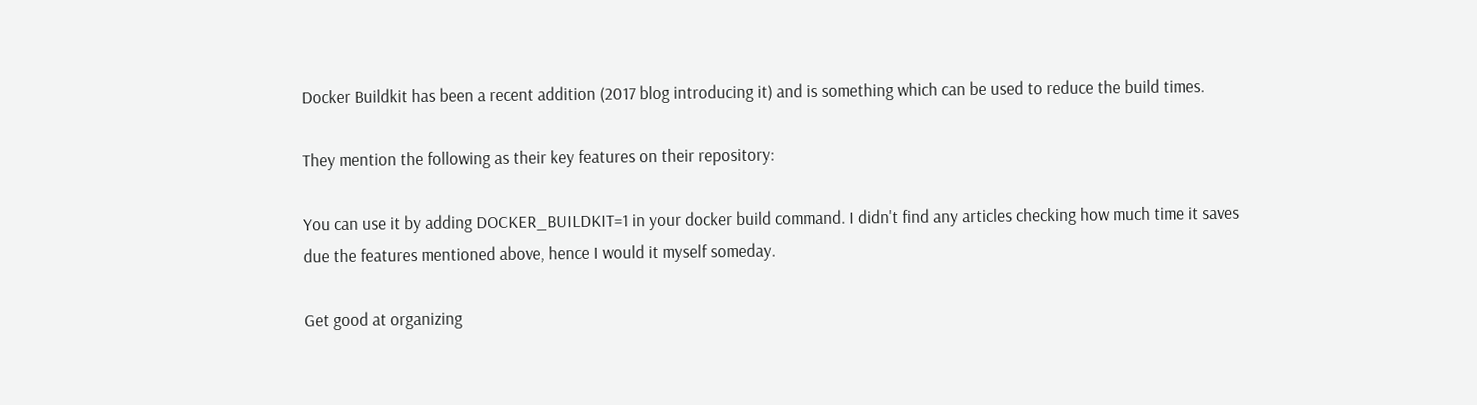Docker Buildkit has been a recent addition (2017 blog introducing it) and is something which can be used to reduce the build times.

They mention the following as their key features on their repository:

You can use it by adding DOCKER_BUILDKIT=1 in your docker build command. I didn't find any articles checking how much time it saves due the features mentioned above, hence I would it myself someday.

Get good at organizing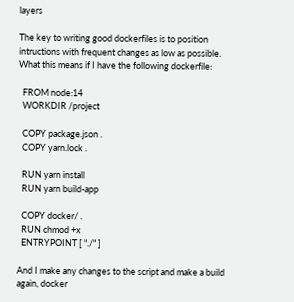layers

The key to writing good dockerfiles is to position intructions with frequent changes as low as possible. What this means if I have the following dockerfile:

  FROM node:14
  WORKDIR /project

  COPY package.json .
  COPY yarn.lock .

  RUN yarn install
  RUN yarn build-app

  COPY docker/ .
  RUN chmod +x
  ENTRYPOINT [ "./" ]

And I make any changes to the script and make a build again, docker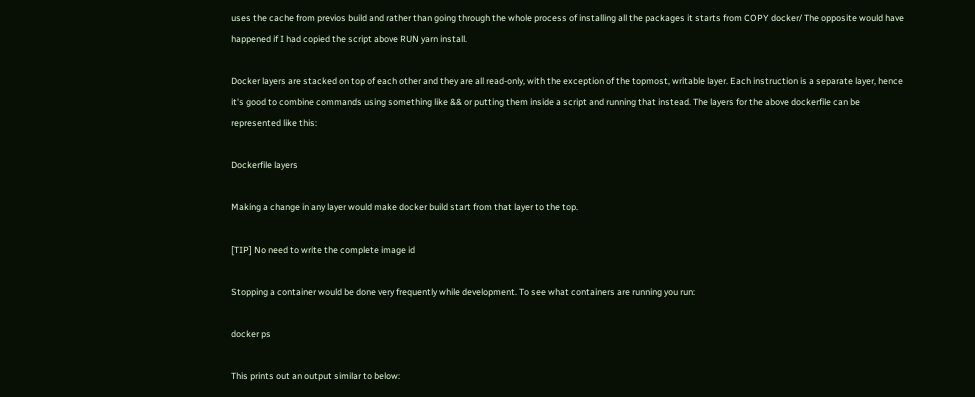uses the cache from previos build and rather than going through the whole process of installing all the packages it starts from COPY docker/ The opposite would have happened if I had copied the script above RUN yarn install.

Docker layers are stacked on top of each other and they are all read-only, with the exception of the topmost, writable layer. Each instruction is a separate layer, hence it's good to combine commands using something like && or putting them inside a script and running that instead. The layers for the above dockerfile can be represented like this:

Dockerfile layers

Making a change in any layer would make docker build start from that layer to the top.

[TIP] No need to write the complete image id

Stopping a container would be done very frequently while development. To see what containers are running you run:

docker ps

This prints out an output similar to below: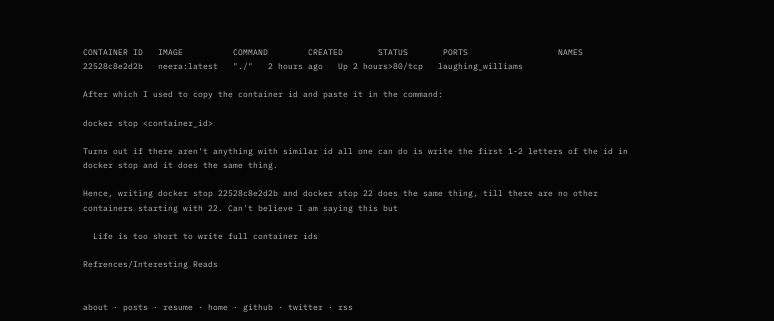CONTAINER ID   IMAGE          COMMAND        CREATED       STATUS       PORTS                  NAMES
22528c8e2d2b   neera:latest   "./"   2 hours ago   Up 2 hours>80/tcp   laughing_williams

After which I used to copy the container id and paste it in the command:

docker stop <container_id>

Turns out if there aren't anything with similar id all one can do is write the first 1-2 letters of the id in docker stop and it does the same thing.

Hence, writing docker stop 22528c8e2d2b and docker stop 22 does the same thing, till there are no other containers starting with 22. Can't believe I am saying this but

  Life is too short to write full container ids

Refrences/Interesting Reads


about · posts · resume · home · github · twitter · rss